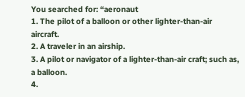You searched for: “aeronaut
1. The pilot of a balloon or other lighter-than-air aircraft.
2. A traveler in an airship.
3. A pilot or navigator of a lighter-than-air craft; such as, a balloon.
4.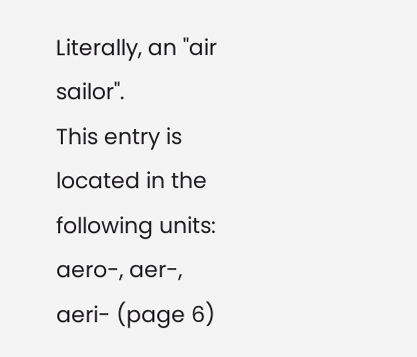Literally, an "air sailor".
This entry is located in the following units: aero-, aer-, aeri- (page 6)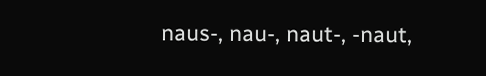naus-, nau-, naut-, -naut,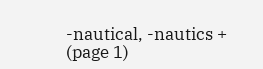-nautical, -nautics + (page 1)